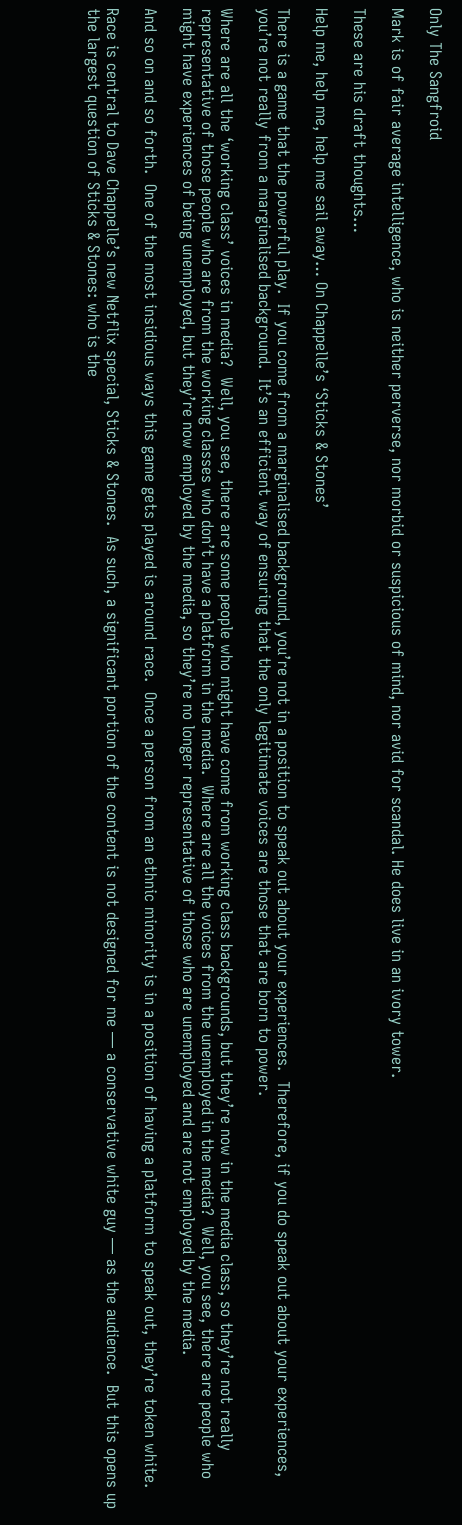Only The Sangfroid

Mark is of fair average intelligence, who is neither perverse, nor morbid or suspicious of mind, nor avid for scandal. He does live in an ivory tower.

These are his draft thoughts…

Help me, help me, help me sail away… On Chappelle’s ‘Sticks & Stones’

There is a game that the powerful play.  If you come from a marginalised background, you’re not in a position to speak out about your experiences.  Therefore, if you do speak out about your experiences, you’re not really from a marginalised background.  It’s an efficient way of ensuring that the only legitimate voices are those that are born to power.

Where are all the ‘working class’ voices in media?  Well, you see, there are some people who might have come from working class backgrounds, but they’re now in the media class, so they’re not really representative of those people who are from the working classes who don’t have a platform in the media.  Where are all the voices from the unemployed in the media?  Well, you see, there are people who might have experiences of being unemployed, but they’re now employed by the media, so they’re no longer representative of those who are unemployed and are not employed by the media.

And so on and so forth.  One of the most insidious ways this game gets played is around race.  Once a person from an ethnic minority is in a position of having a platform to speak out, they’re token white.

Race is central to Dave Chappelle’s new Netflix special, Sticks & Stones.  As such, a significant portion of the content is not designed for me — a conservative white guy — as the audience.  But this opens up the largest question of Sticks & Stones: who is the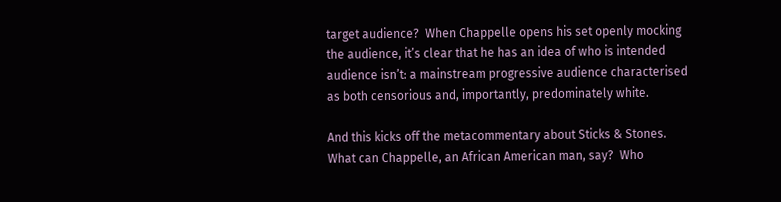target audience?  When Chappelle opens his set openly mocking the audience, it’s clear that he has an idea of who is intended audience isn’t: a mainstream progressive audience characterised as both censorious and, importantly, predominately white.

And this kicks off the metacommentary about Sticks & Stones.  What can Chappelle, an African American man, say?  Who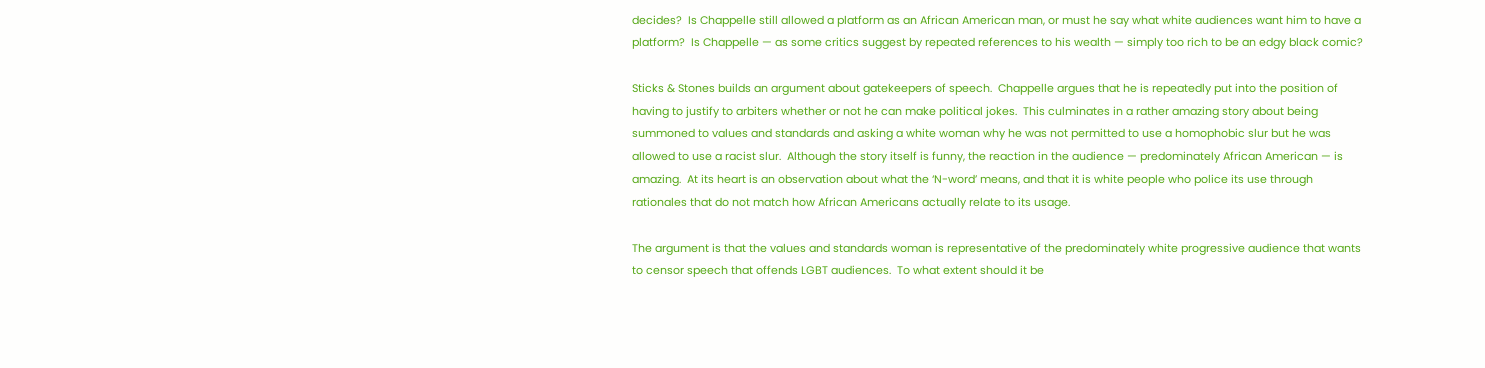decides?  Is Chappelle still allowed a platform as an African American man, or must he say what white audiences want him to have a platform?  Is Chappelle — as some critics suggest by repeated references to his wealth — simply too rich to be an edgy black comic?

Sticks & Stones builds an argument about gatekeepers of speech.  Chappelle argues that he is repeatedly put into the position of having to justify to arbiters whether or not he can make political jokes.  This culminates in a rather amazing story about being summoned to values and standards and asking a white woman why he was not permitted to use a homophobic slur but he was allowed to use a racist slur.  Although the story itself is funny, the reaction in the audience — predominately African American — is amazing.  At its heart is an observation about what the ‘N-word’ means, and that it is white people who police its use through rationales that do not match how African Americans actually relate to its usage.

The argument is that the values and standards woman is representative of the predominately white progressive audience that wants to censor speech that offends LGBT audiences.  To what extent should it be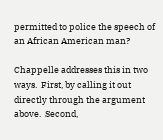permitted to police the speech of an African American man?

Chappelle addresses this in two ways.  First, by calling it out directly through the argument above.  Second,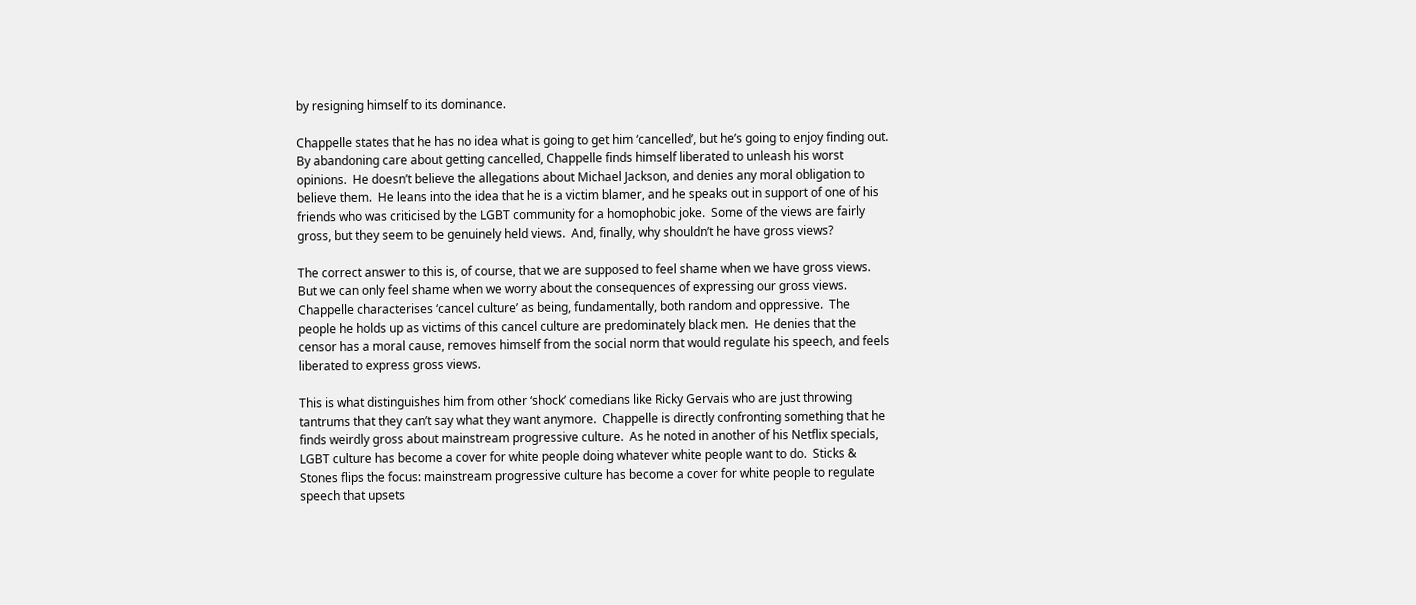by resigning himself to its dominance.

Chappelle states that he has no idea what is going to get him ‘cancelled’, but he’s going to enjoy finding out.  By abandoning care about getting cancelled, Chappelle finds himself liberated to unleash his worst opinions.  He doesn’t believe the allegations about Michael Jackson, and denies any moral obligation to believe them.  He leans into the idea that he is a victim blamer, and he speaks out in support of one of his friends who was criticised by the LGBT community for a homophobic joke.  Some of the views are fairly gross, but they seem to be genuinely held views.  And, finally, why shouldn’t he have gross views?

The correct answer to this is, of course, that we are supposed to feel shame when we have gross views.  But we can only feel shame when we worry about the consequences of expressing our gross views.  Chappelle characterises ‘cancel culture’ as being, fundamentally, both random and oppressive.  The people he holds up as victims of this cancel culture are predominately black men.  He denies that the censor has a moral cause, removes himself from the social norm that would regulate his speech, and feels liberated to express gross views.

This is what distinguishes him from other ‘shock’ comedians like Ricky Gervais who are just throwing tantrums that they can’t say what they want anymore.  Chappelle is directly confronting something that he finds weirdly gross about mainstream progressive culture.  As he noted in another of his Netflix specials, LGBT culture has become a cover for white people doing whatever white people want to do.  Sticks & Stones flips the focus: mainstream progressive culture has become a cover for white people to regulate speech that upsets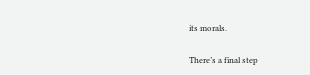its morals.

There’s a final step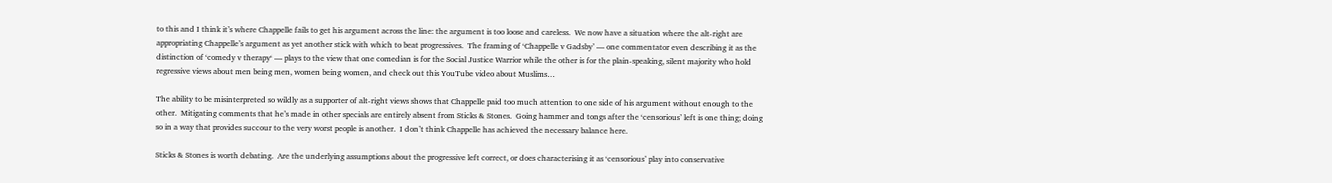to this and I think it’s where Chappelle fails to get his argument across the line: the argument is too loose and careless.  We now have a situation where the alt-right are appropriating Chappelle’s argument as yet another stick with which to beat progressives.  The framing of ‘Chappelle v Gadsby’ — one commentator even describing it as the distinction of ‘comedy v therapy‘ — plays to the view that one comedian is for the Social Justice Warrior while the other is for the plain-speaking, silent majority who hold regressive views about men being men, women being women, and check out this YouTube video about Muslims…

The ability to be misinterpreted so wildly as a supporter of alt-right views shows that Chappelle paid too much attention to one side of his argument without enough to the other.  Mitigating comments that he’s made in other specials are entirely absent from Sticks & Stones.  Going hammer and tongs after the ‘censorious’ left is one thing; doing so in a way that provides succour to the very worst people is another.  I don’t think Chappelle has achieved the necessary balance here.

Sticks & Stones is worth debating.  Are the underlying assumptions about the progressive left correct, or does characterising it as ‘censorious’ play into conservative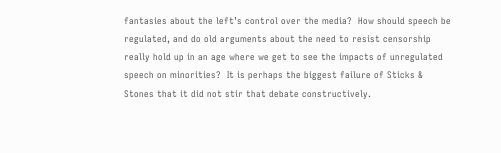fantasies about the left’s control over the media?  How should speech be regulated, and do old arguments about the need to resist censorship really hold up in an age where we get to see the impacts of unregulated speech on minorities?  It is perhaps the biggest failure of Sticks & Stones that it did not stir that debate constructively.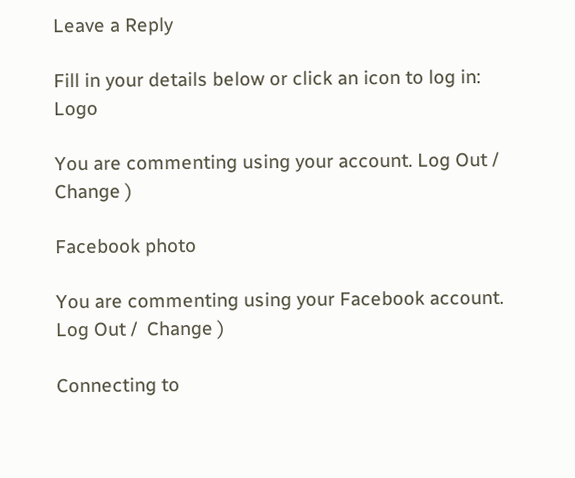Leave a Reply

Fill in your details below or click an icon to log in: Logo

You are commenting using your account. Log Out /  Change )

Facebook photo

You are commenting using your Facebook account. Log Out /  Change )

Connecting to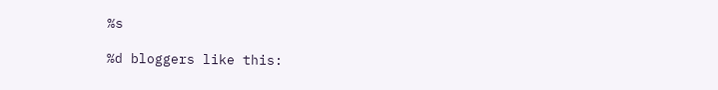%s

%d bloggers like this: